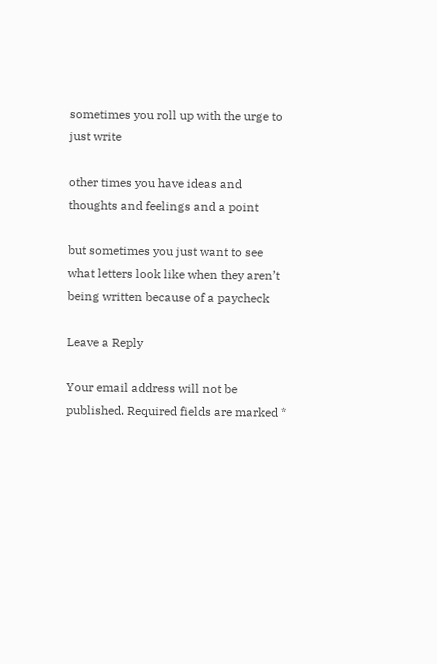sometimes you roll up with the urge to just write

other times you have ideas and thoughts and feelings and a point

but sometimes you just want to see what letters look like when they aren’t being written because of a paycheck

Leave a Reply

Your email address will not be published. Required fields are marked *